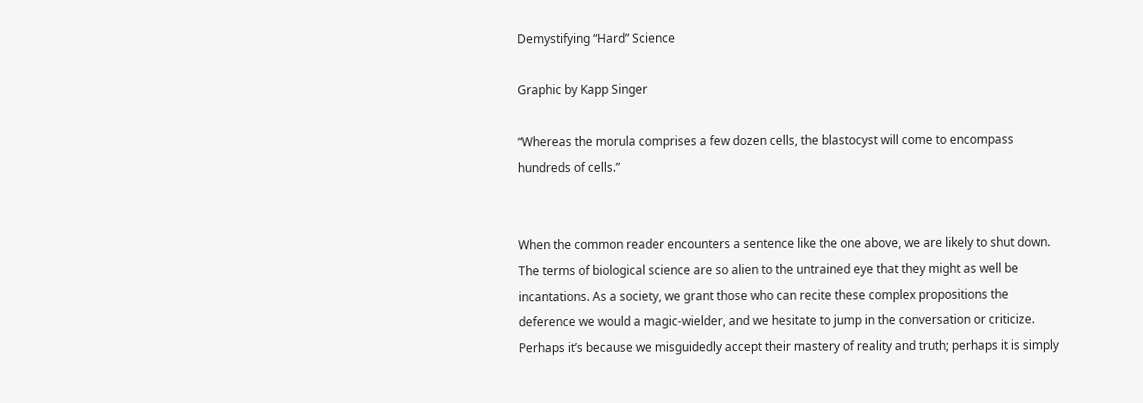Demystifying “Hard” Science

Graphic by Kapp Singer

“Whereas the morula comprises a few dozen cells, the blastocyst will come to encompass hundreds of cells.”


When the common reader encounters a sentence like the one above, we are likely to shut down. The terms of biological science are so alien to the untrained eye that they might as well be incantations. As a society, we grant those who can recite these complex propositions the deference we would a magic-wielder, and we hesitate to jump in the conversation or criticize. Perhaps it’s because we misguidedly accept their mastery of reality and truth; perhaps it is simply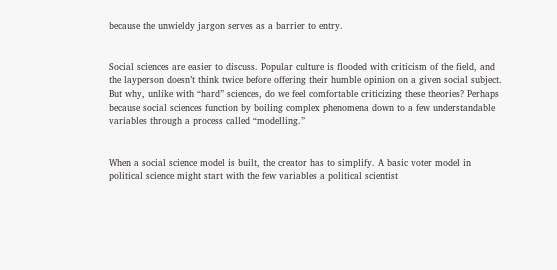because the unwieldy jargon serves as a barrier to entry.


Social sciences are easier to discuss. Popular culture is flooded with criticism of the field, and the layperson doesn’t think twice before offering their humble opinion on a given social subject. But why, unlike with “hard” sciences, do we feel comfortable criticizing these theories? Perhaps because social sciences function by boiling complex phenomena down to a few understandable variables through a process called “modelling.”


When a social science model is built, the creator has to simplify. A basic voter model in political science might start with the few variables a political scientist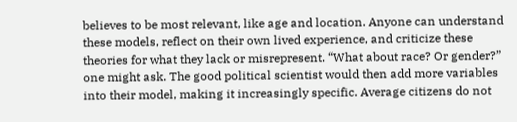believes to be most relevant, like age and location. Anyone can understand these models, reflect on their own lived experience, and criticize these theories for what they lack or misrepresent. “What about race? Or gender?” one might ask. The good political scientist would then add more variables into their model, making it increasingly specific. Average citizens do not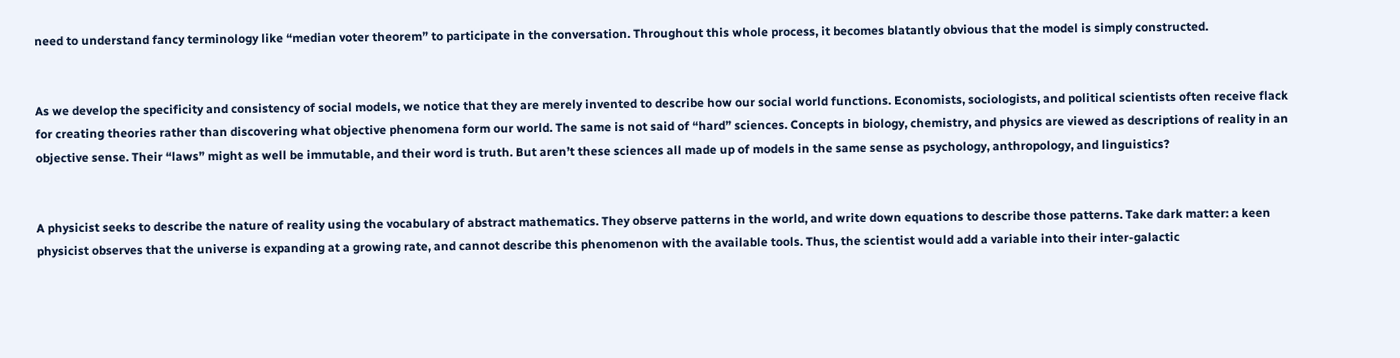need to understand fancy terminology like “median voter theorem” to participate in the conversation. Throughout this whole process, it becomes blatantly obvious that the model is simply constructed.


As we develop the specificity and consistency of social models, we notice that they are merely invented to describe how our social world functions. Economists, sociologists, and political scientists often receive flack for creating theories rather than discovering what objective phenomena form our world. The same is not said of “hard” sciences. Concepts in biology, chemistry, and physics are viewed as descriptions of reality in an objective sense. Their “laws” might as well be immutable, and their word is truth. But aren’t these sciences all made up of models in the same sense as psychology, anthropology, and linguistics?


A physicist seeks to describe the nature of reality using the vocabulary of abstract mathematics. They observe patterns in the world, and write down equations to describe those patterns. Take dark matter: a keen physicist observes that the universe is expanding at a growing rate, and cannot describe this phenomenon with the available tools. Thus, the scientist would add a variable into their inter-galactic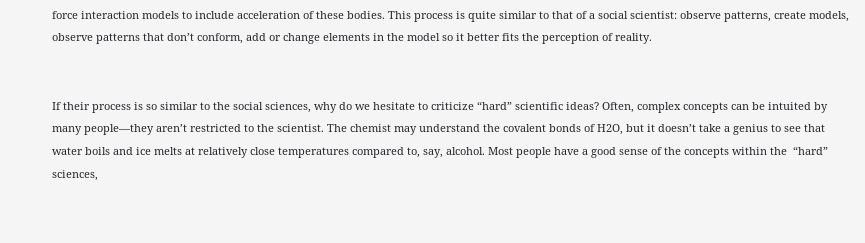force interaction models to include acceleration of these bodies. This process is quite similar to that of a social scientist: observe patterns, create models, observe patterns that don’t conform, add or change elements in the model so it better fits the perception of reality.


If their process is so similar to the social sciences, why do we hesitate to criticize “hard” scientific ideas? Often, complex concepts can be intuited by many people—they aren’t restricted to the scientist. The chemist may understand the covalent bonds of H2O, but it doesn’t take a genius to see that water boils and ice melts at relatively close temperatures compared to, say, alcohol. Most people have a good sense of the concepts within the  “hard” sciences,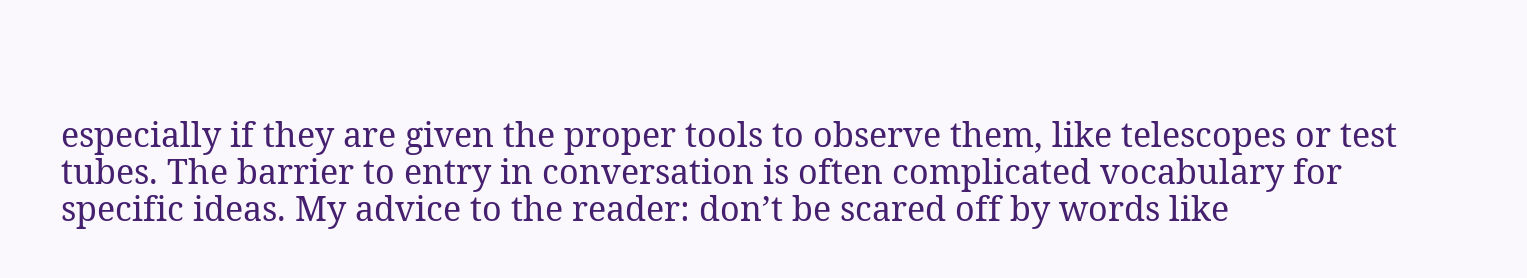especially if they are given the proper tools to observe them, like telescopes or test tubes. The barrier to entry in conversation is often complicated vocabulary for specific ideas. My advice to the reader: don’t be scared off by words like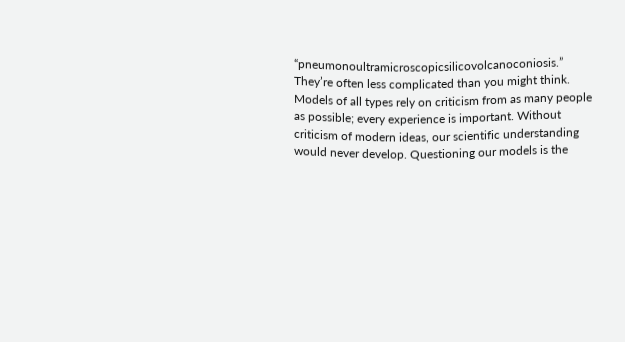“pneumonoultramicroscopicsilicovolcanoconiosis.” They’re often less complicated than you might think. Models of all types rely on criticism from as many people as possible; every experience is important. Without criticism of modern ideas, our scientific understanding would never develop. Questioning our models is the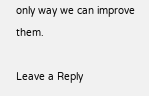only way we can improve them.

Leave a Reply